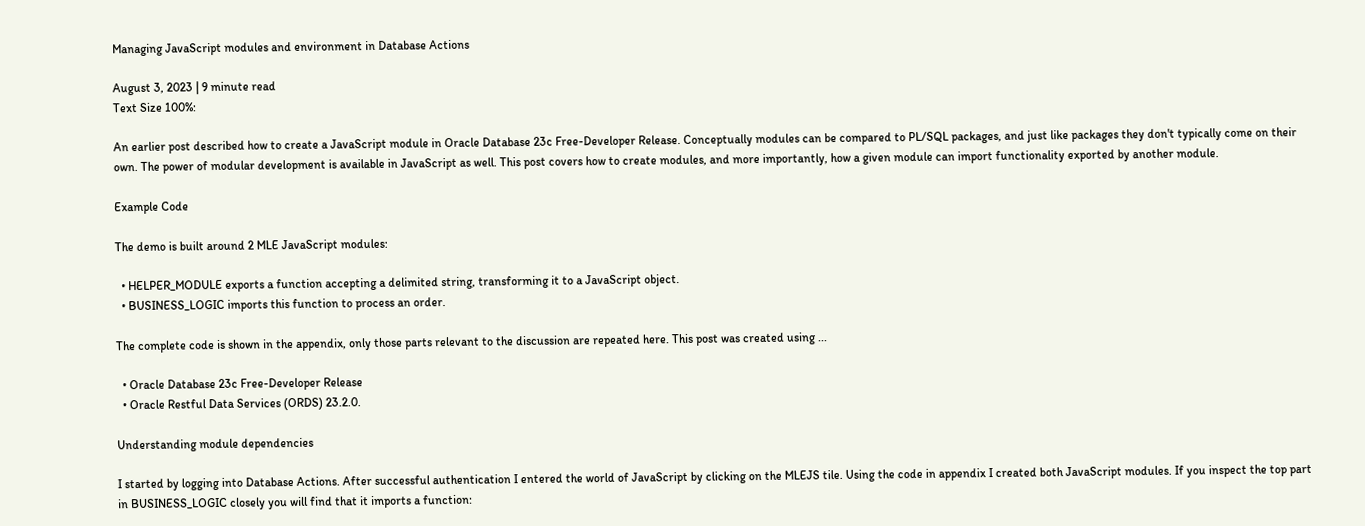Managing JavaScript modules and environment in Database Actions

August 3, 2023 | 9 minute read
Text Size 100%:

An earlier post described how to create a JavaScript module in Oracle Database 23c Free-Developer Release. Conceptually modules can be compared to PL/SQL packages, and just like packages they don't typically come on their own. The power of modular development is available in JavaScript as well. This post covers how to create modules, and more importantly, how a given module can import functionality exported by another module.

Example Code

The demo is built around 2 MLE JavaScript modules:

  • HELPER_MODULE exports a function accepting a delimited string, transforming it to a JavaScript object.
  • BUSINESS_LOGIC imports this function to process an order.

The complete code is shown in the appendix, only those parts relevant to the discussion are repeated here. This post was created using ...

  • Oracle Database 23c Free-Developer Release
  • Oracle Restful Data Services (ORDS) 23.2.0.

Understanding module dependencies

I started by logging into Database Actions. After successful authentication I entered the world of JavaScript by clicking on the MLEJS tile. Using the code in appendix I created both JavaScript modules. If you inspect the top part in BUSINESS_LOGIC closely you will find that it imports a function: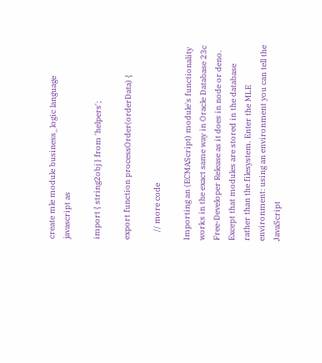create mle module business_logic language javascript as

import { string2obj } from 'helpers';

export function processOrder(orderData) {

    // more code

Importing an (ECMAScript) module's functionality works in the exact same way in Oracle Database 23c Free-Developer Release as it does in node or deno. Except that modules are stored in the database rather than the filesystem. Enter the MLE environment: using an environment you can tell the JavaScript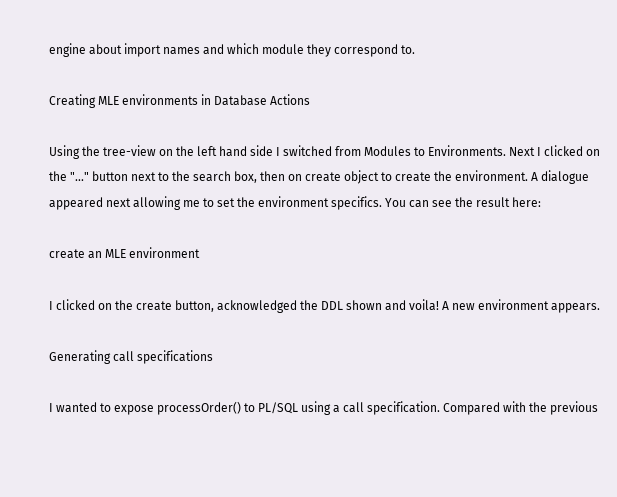engine about import names and which module they correspond to.

Creating MLE environments in Database Actions

Using the tree-view on the left hand side I switched from Modules to Environments. Next I clicked on the "..." button next to the search box, then on create object to create the environment. A dialogue appeared next allowing me to set the environment specifics. You can see the result here:

create an MLE environment

I clicked on the create button, acknowledged the DDL shown and voila! A new environment appears.

Generating call specifications

I wanted to expose processOrder() to PL/SQL using a call specification. Compared with the previous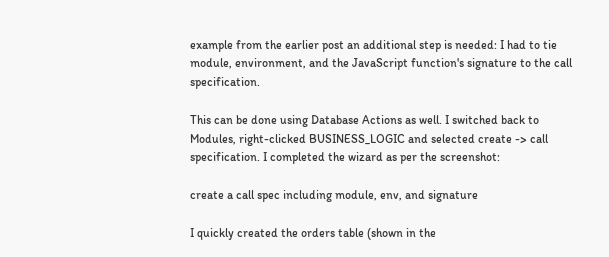example from the earlier post an additional step is needed: I had to tie module, environment, and the JavaScript function's signature to the call specification.

This can be done using Database Actions as well. I switched back to Modules, right-clicked BUSINESS_LOGIC and selected create -> call specification. I completed the wizard as per the screenshot:

create a call spec including module, env, and signature

I quickly created the orders table (shown in the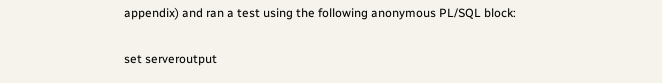appendix) and ran a test using the following anonymous PL/SQL block:

set serveroutput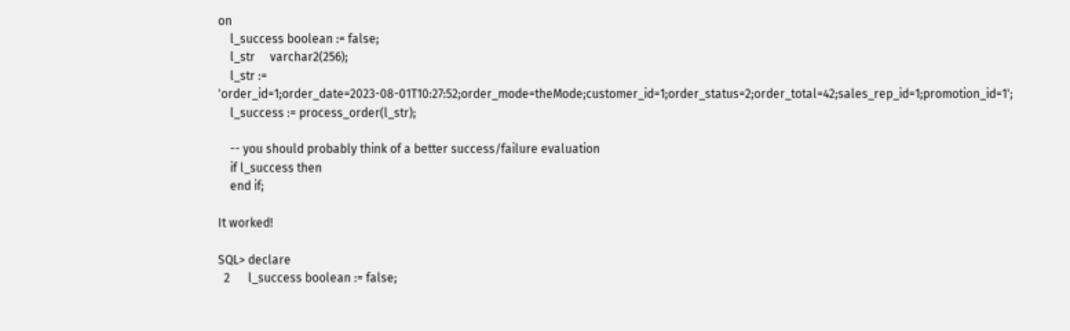on
    l_success boolean := false;
    l_str     varchar2(256);
    l_str := 'order_id=1;order_date=2023-08-01T10:27:52;order_mode=theMode;customer_id=1;order_status=2;order_total=42;sales_rep_id=1;promotion_id=1';
    l_success := process_order(l_str);

    -- you should probably think of a better success/failure evaluation
    if l_success then
    end if;

It worked!

SQL> declare
  2      l_success boolean := false;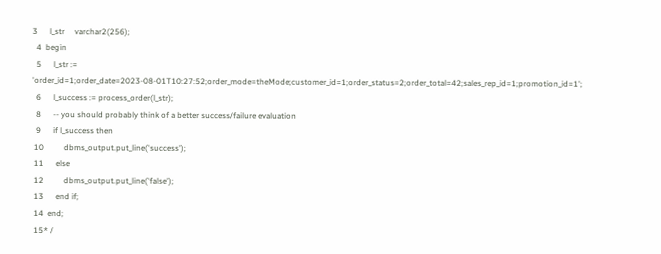3      l_str     varchar2(256);
  4  begin
  5      l_str := 'order_id=1;order_date=2023-08-01T10:27:52;order_mode=theMode;customer_id=1;order_status=2;order_total=42;sales_rep_id=1;promotion_id=1';
  6      l_success := process_order(l_str);
  8      -- you should probably think of a better success/failure evaluation
  9      if l_success then
 10          dbms_output.put_line('success');
 11      else
 12          dbms_output.put_line('false');
 13      end if;
 14  end;
 15* /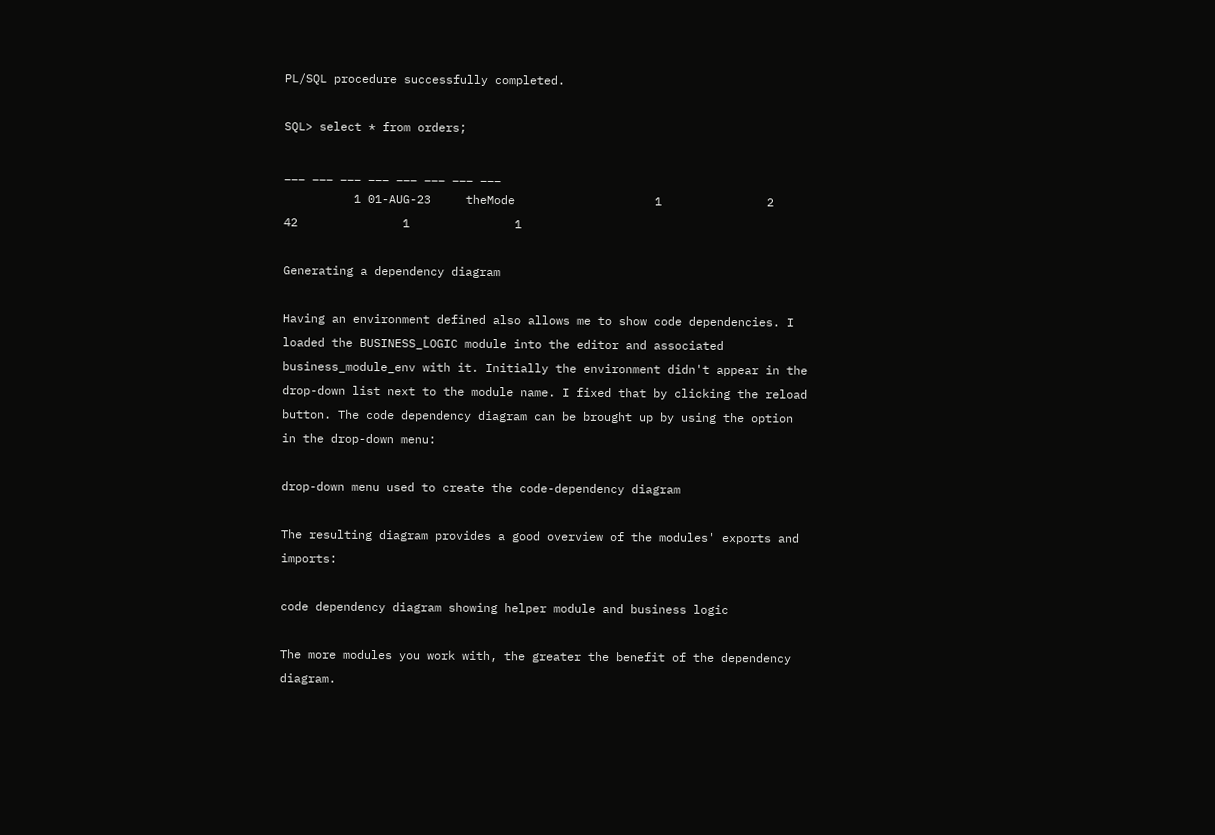PL/SQL procedure successfully completed.

SQL> select * from orders;

___ ___ ___ ___ ___ ___ ___ ___
          1 01-AUG-23     theMode                    1               2             42               1               1

Generating a dependency diagram

Having an environment defined also allows me to show code dependencies. I loaded the BUSINESS_LOGIC module into the editor and associated business_module_env with it. Initially the environment didn't appear in the drop-down list next to the module name. I fixed that by clicking the reload button. The code dependency diagram can be brought up by using the option in the drop-down menu:

drop-down menu used to create the code-dependency diagram

The resulting diagram provides a good overview of the modules' exports and imports:

code dependency diagram showing helper module and business logic

The more modules you work with, the greater the benefit of the dependency diagram.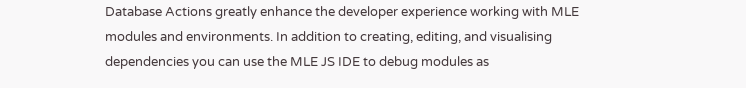Database Actions greatly enhance the developer experience working with MLE modules and environments. In addition to creating, editing, and visualising dependencies you can use the MLE JS IDE to debug modules as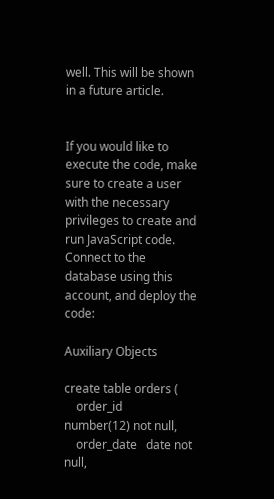well. This will be shown in a future article.


If you would like to execute the code, make sure to create a user with the necessary privileges to create and run JavaScript code. Connect to the database using this account, and deploy the code:

Auxiliary Objects

create table orders (
    order_id     number(12) not null,
    order_date   date not null,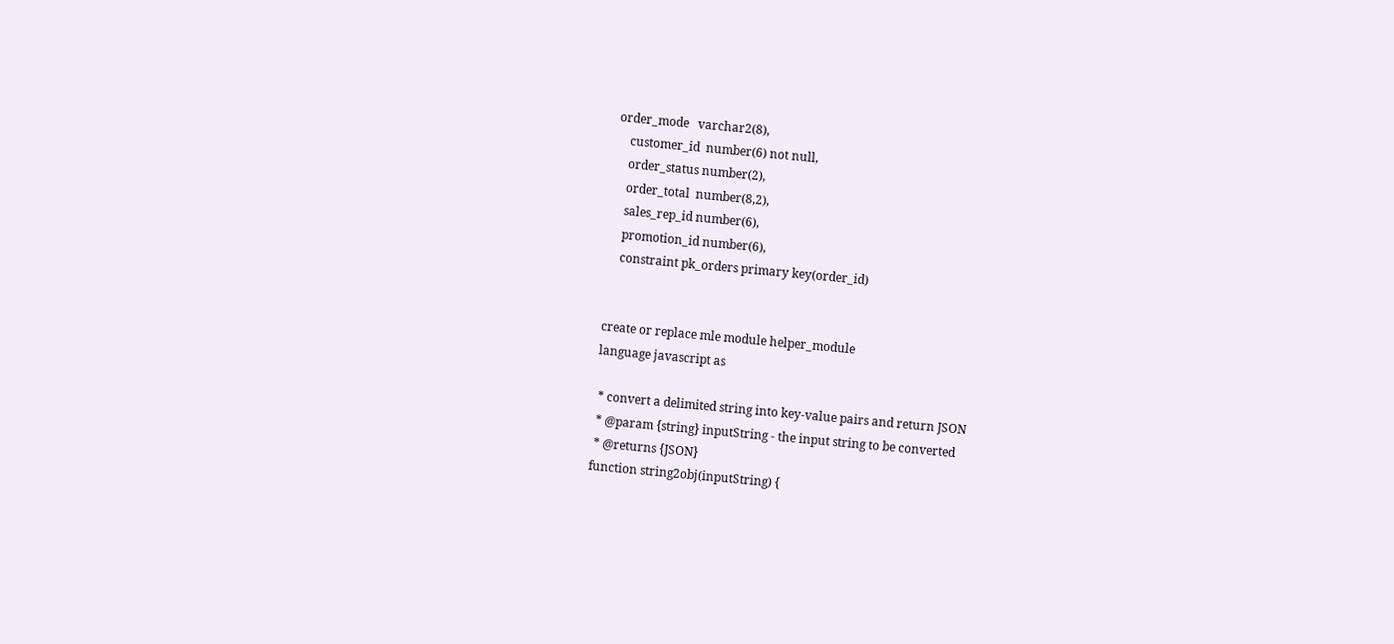order_mode   varchar2(8),
    customer_id  number(6) not null,
    order_status number(2),
    order_total  number(8,2),
    sales_rep_id number(6),
    promotion_id number(6),
    constraint pk_orders primary key(order_id)


create or replace mle module helper_module
language javascript as

 * convert a delimited string into key-value pairs and return JSON
 * @param {string} inputString - the input string to be converted
 * @returns {JSON}
function string2obj(inputString) {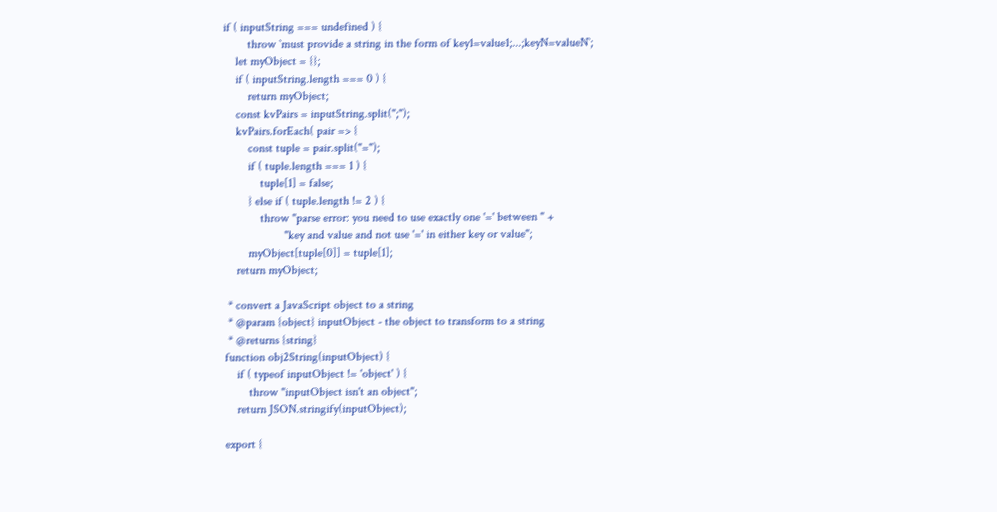if ( inputString === undefined ) {
        throw `must provide a string in the form of key1=value1;...;keyN=valueN`;
    let myObject = {};
    if ( inputString.length === 0 ) {
        return myObject;
    const kvPairs = inputString.split(";");
    kvPairs.forEach( pair => {
        const tuple = pair.split("=");
        if ( tuple.length === 1 ) {
            tuple[1] = false;
        } else if ( tuple.length != 2 ) {
            throw "parse error: you need to use exactly one '=' between " +
                    "key and value and not use '=' in either key or value";
        myObject[tuple[0]] = tuple[1];
    return myObject;

 * convert a JavaScript object to a string
 * @param {object} inputObject - the object to transform to a string
 * @returns {string}
function obj2String(inputObject) {
    if ( typeof inputObject != 'object' ) {
        throw "inputObject isn't an object";
    return JSON.stringify(inputObject);

export {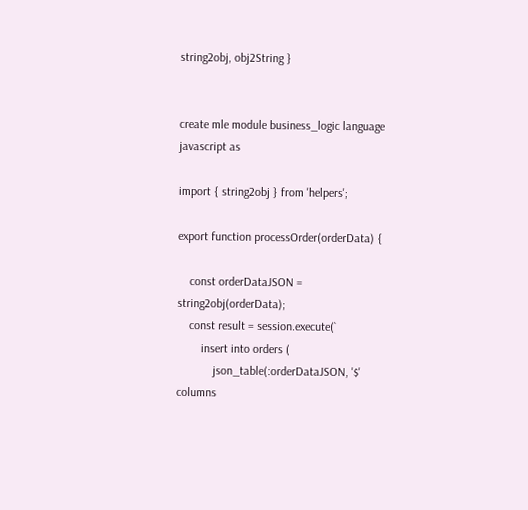string2obj, obj2String }


create mle module business_logic language javascript as

import { string2obj } from 'helpers';

export function processOrder(orderData) {

    const orderDataJSON = string2obj(orderData);
    const result = session.execute(`
        insert into orders (
            json_table(:orderDataJSON, '$' columns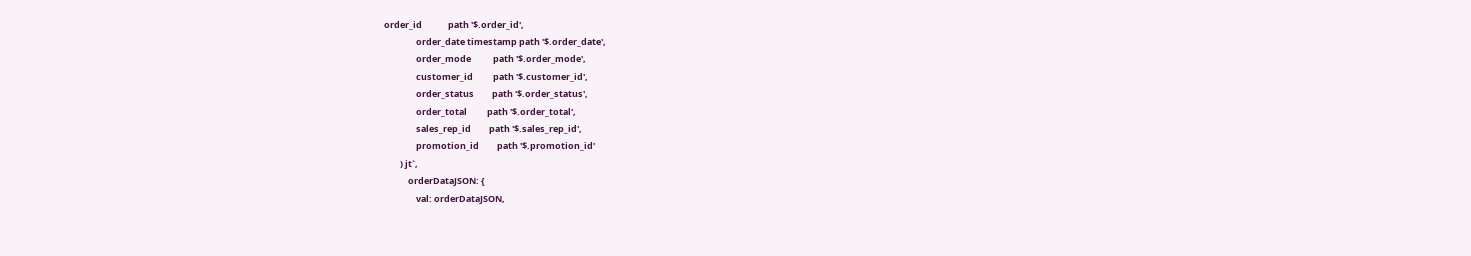order_id             path '$.order_id',
                order_date timestamp path '$.order_date',
                order_mode           path '$.order_mode',
                customer_id          path '$.customer_id',
                order_status         path '$.order_status',
                order_total          path '$.order_total',
                sales_rep_id         path '$.sales_rep_id',
                promotion_id         path '$.promotion_id'
        ) jt`,
            orderDataJSON: {
                val: orderDataJSON,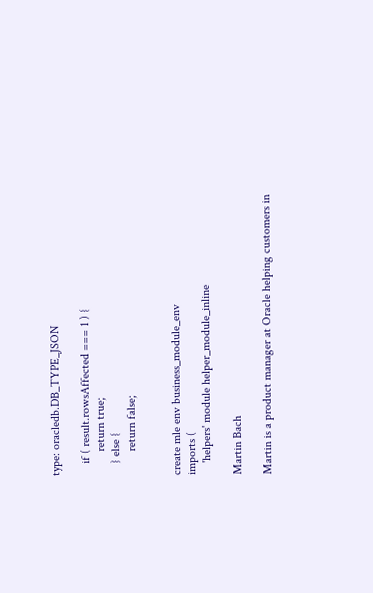type: oracledb.DB_TYPE_JSON

    if ( result.rowsAffected === 1 ) {
        return true;
    } else {
        return false;


create mle env business_module_env
imports (
    'helpers' module helper_module_inline

Martin Bach

Martin is a product manager at Oracle helping customers in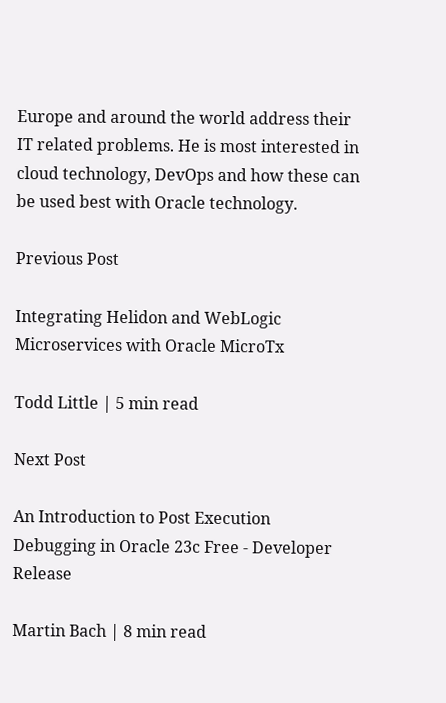Europe and around the world address their IT related problems. He is most interested in cloud technology, DevOps and how these can be used best with Oracle technology.

Previous Post

Integrating Helidon and WebLogic Microservices with Oracle MicroTx

Todd Little | 5 min read

Next Post

An Introduction to Post Execution Debugging in Oracle 23c Free - Developer Release

Martin Bach | 8 min read